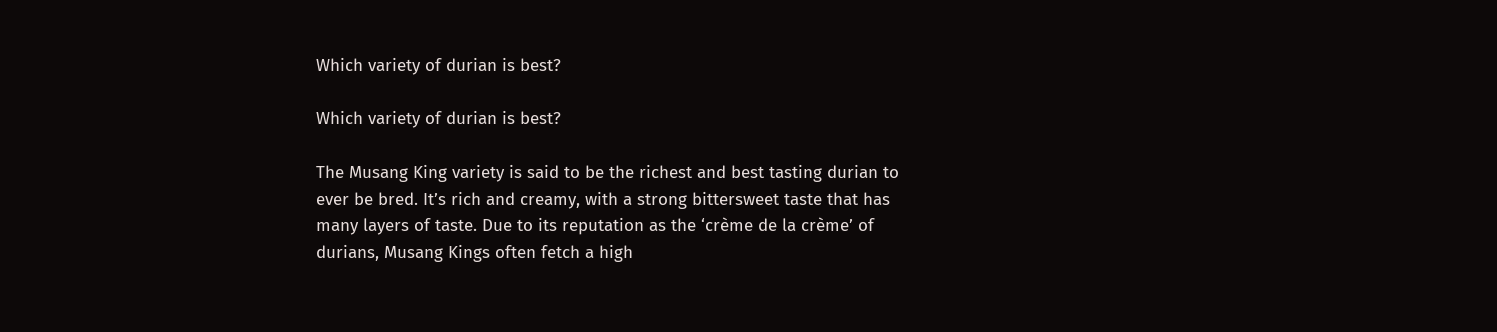Which variety of durian is best?

Which variety of durian is best?

The Musang King variety is said to be the richest and best tasting durian to ever be bred. It’s rich and creamy, with a strong bittersweet taste that has many layers of taste. Due to its reputation as the ‘crème de la crème’ of durians, Musang Kings often fetch a high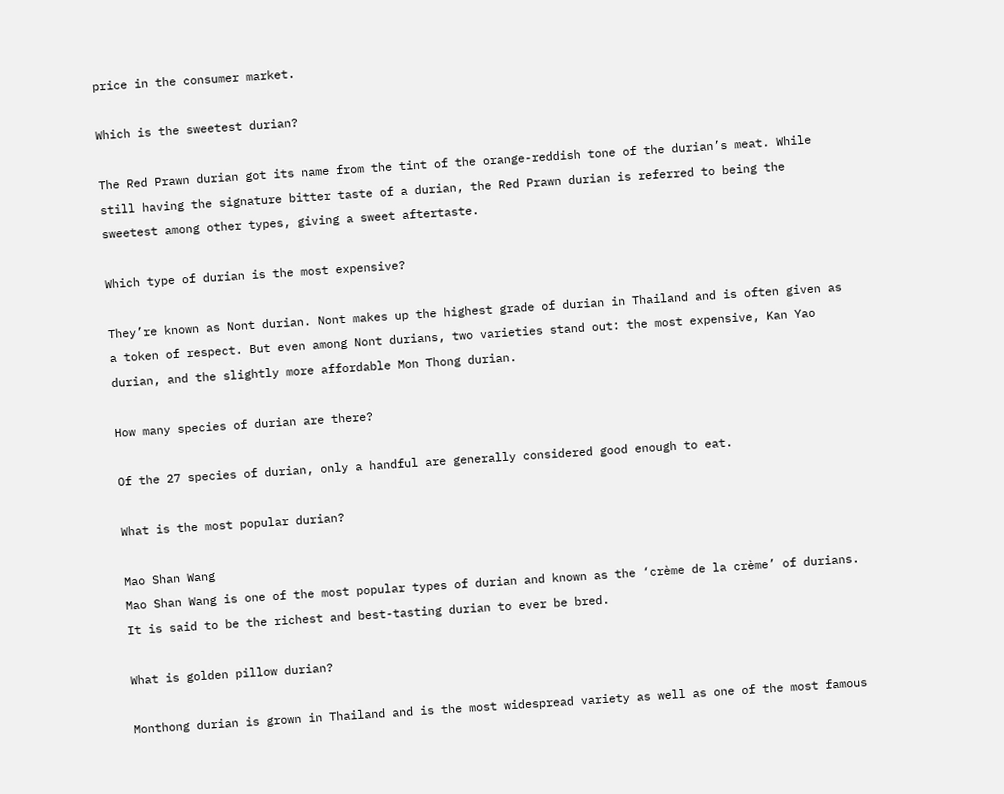price in the consumer market.

Which is the sweetest durian?

The Red Prawn durian got its name from the tint of the orange-reddish tone of the durian’s meat. While still having the signature bitter taste of a durian, the Red Prawn durian is referred to being the sweetest among other types, giving a sweet aftertaste.

Which type of durian is the most expensive?

They’re known as Nont durian. Nont makes up the highest grade of durian in Thailand and is often given as a token of respect. But even among Nont durians, two varieties stand out: the most expensive, Kan Yao durian, and the slightly more affordable Mon Thong durian.

How many species of durian are there?

Of the 27 species of durian, only a handful are generally considered good enough to eat.

What is the most popular durian?

Mao Shan Wang
Mao Shan Wang is one of the most popular types of durian and known as the ‘crème de la crème’ of durians. It is said to be the richest and best-tasting durian to ever be bred.

What is golden pillow durian?

Monthong durian is grown in Thailand and is the most widespread variety as well as one of the most famous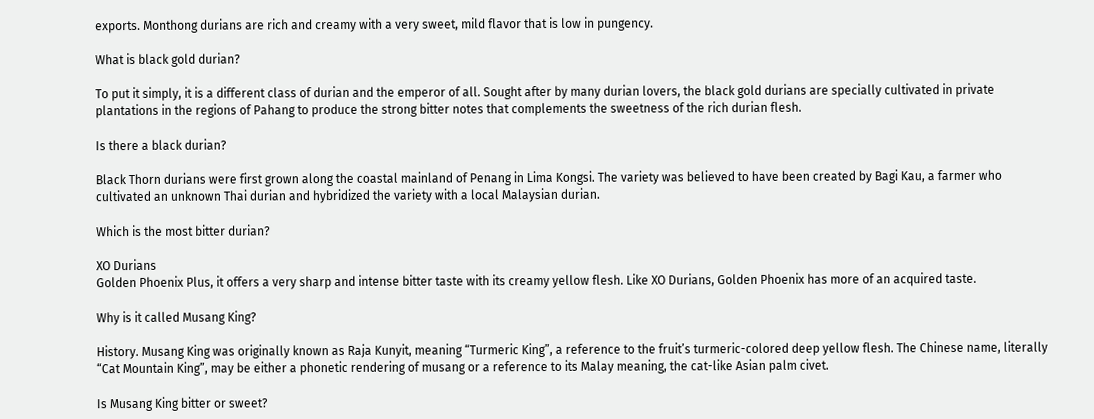exports. Monthong durians are rich and creamy with a very sweet, mild flavor that is low in pungency.

What is black gold durian?

To put it simply, it is a different class of durian and the emperor of all. Sought after by many durian lovers, the black gold durians are specially cultivated in private plantations in the regions of Pahang to produce the strong bitter notes that complements the sweetness of the rich durian flesh.

Is there a black durian?

Black Thorn durians were first grown along the coastal mainland of Penang in Lima Kongsi. The variety was believed to have been created by Bagi Kau, a farmer who cultivated an unknown Thai durian and hybridized the variety with a local Malaysian durian.

Which is the most bitter durian?

XO Durians
Golden Phoenix Plus, it offers a very sharp and intense bitter taste with its creamy yellow flesh. Like XO Durians, Golden Phoenix has more of an acquired taste.

Why is it called Musang King?

History. Musang King was originally known as Raja Kunyit, meaning “Turmeric King”, a reference to the fruit’s turmeric-colored deep yellow flesh. The Chinese name, literally “Cat Mountain King”, may be either a phonetic rendering of musang or a reference to its Malay meaning, the cat-like Asian palm civet.

Is Musang King bitter or sweet?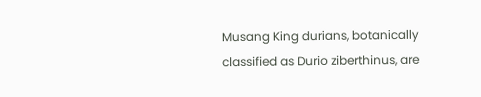Musang King durians, botanically classified as Durio ziberthinus, are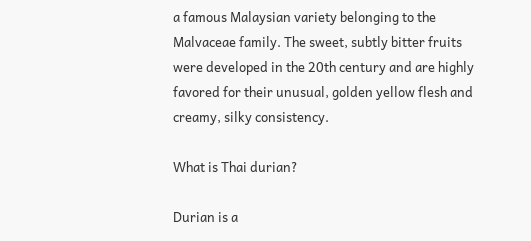a famous Malaysian variety belonging to the Malvaceae family. The sweet, subtly bitter fruits were developed in the 20th century and are highly favored for their unusual, golden yellow flesh and creamy, silky consistency.

What is Thai durian?

Durian is a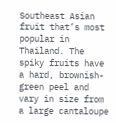Southeast Asian fruit that’s most popular in Thailand. The spiky fruits have a hard, brownish-green peel and vary in size from a large cantaloupe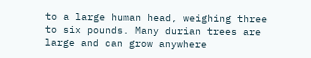to a large human head, weighing three to six pounds. Many durian trees are large and can grow anywhere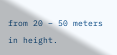from 20 – 50 meters in height.